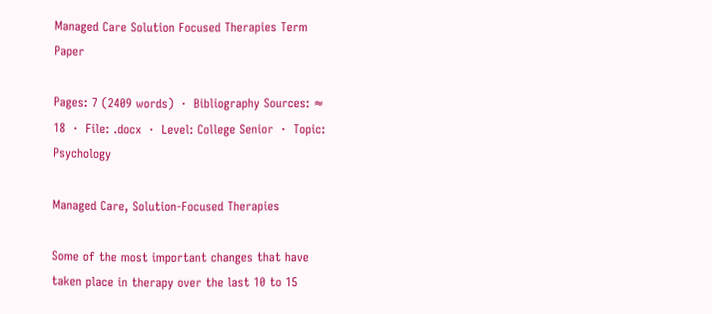Managed Care Solution Focused Therapies Term Paper

Pages: 7 (2409 words)  ·  Bibliography Sources: ≈ 18  ·  File: .docx  ·  Level: College Senior  ·  Topic: Psychology

Managed Care, Solution-Focused Therapies

Some of the most important changes that have taken place in therapy over the last 10 to 15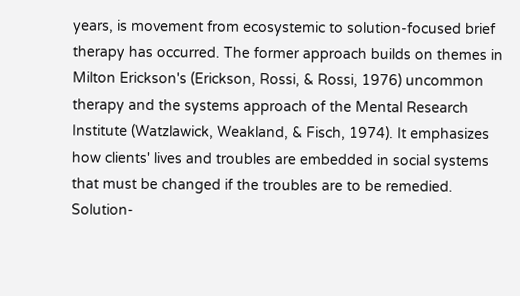years, is movement from ecosystemic to solution-focused brief therapy has occurred. The former approach builds on themes in Milton Erickson's (Erickson, Rossi, & Rossi, 1976) uncommon therapy and the systems approach of the Mental Research Institute (Watzlawick, Weakland, & Fisch, 1974). It emphasizes how clients' lives and troubles are embedded in social systems that must be changed if the troubles are to be remedied. Solution-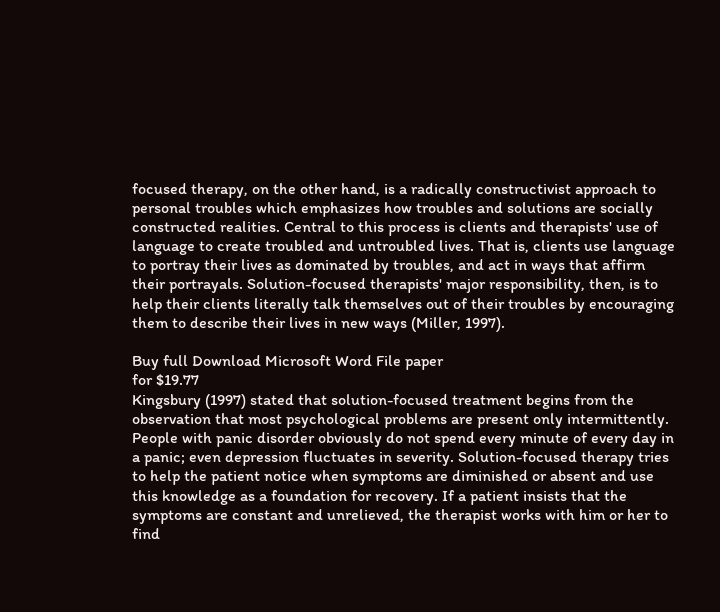focused therapy, on the other hand, is a radically constructivist approach to personal troubles which emphasizes how troubles and solutions are socially constructed realities. Central to this process is clients and therapists' use of language to create troubled and untroubled lives. That is, clients use language to portray their lives as dominated by troubles, and act in ways that affirm their portrayals. Solution-focused therapists' major responsibility, then, is to help their clients literally talk themselves out of their troubles by encouraging them to describe their lives in new ways (Miller, 1997).

Buy full Download Microsoft Word File paper
for $19.77
Kingsbury (1997) stated that solution-focused treatment begins from the observation that most psychological problems are present only intermittently. People with panic disorder obviously do not spend every minute of every day in a panic; even depression fluctuates in severity. Solution-focused therapy tries to help the patient notice when symptoms are diminished or absent and use this knowledge as a foundation for recovery. If a patient insists that the symptoms are constant and unrelieved, the therapist works with him or her to find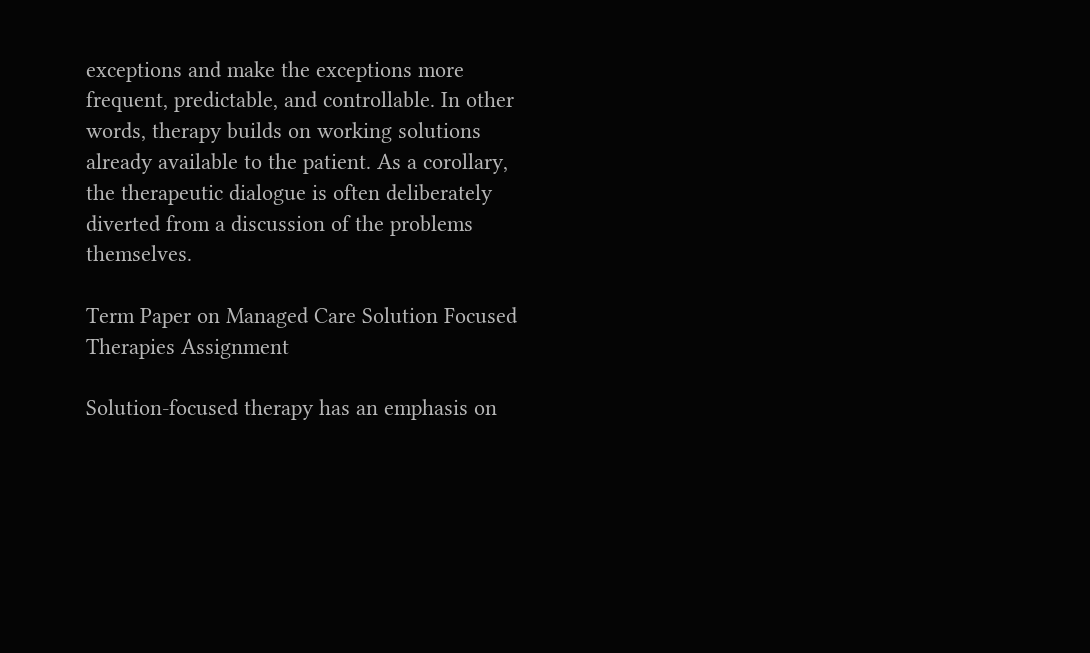exceptions and make the exceptions more frequent, predictable, and controllable. In other words, therapy builds on working solutions already available to the patient. As a corollary, the therapeutic dialogue is often deliberately diverted from a discussion of the problems themselves.

Term Paper on Managed Care Solution Focused Therapies Assignment

Solution-focused therapy has an emphasis on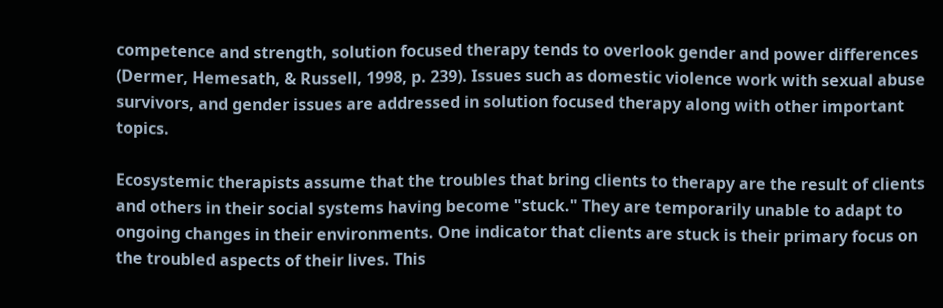competence and strength, solution focused therapy tends to overlook gender and power differences (Dermer, Hemesath, & Russell, 1998, p. 239). Issues such as domestic violence work with sexual abuse survivors, and gender issues are addressed in solution focused therapy along with other important topics.

Ecosystemic therapists assume that the troubles that bring clients to therapy are the result of clients and others in their social systems having become "stuck." They are temporarily unable to adapt to ongoing changes in their environments. One indicator that clients are stuck is their primary focus on the troubled aspects of their lives. This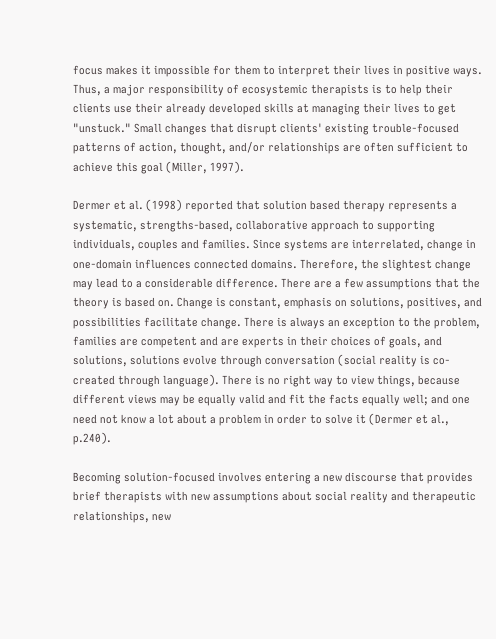focus makes it impossible for them to interpret their lives in positive ways. Thus, a major responsibility of ecosystemic therapists is to help their clients use their already developed skills at managing their lives to get "unstuck." Small changes that disrupt clients' existing trouble-focused patterns of action, thought, and/or relationships are often sufficient to achieve this goal (Miller, 1997).

Dermer et al. (1998) reported that solution based therapy represents a systematic, strengths-based, collaborative approach to supporting individuals, couples and families. Since systems are interrelated, change in one-domain influences connected domains. Therefore, the slightest change may lead to a considerable difference. There are a few assumptions that the theory is based on. Change is constant, emphasis on solutions, positives, and possibilities facilitate change. There is always an exception to the problem, families are competent and are experts in their choices of goals, and solutions, solutions evolve through conversation (social reality is co-created through language). There is no right way to view things, because different views may be equally valid and fit the facts equally well; and one need not know a lot about a problem in order to solve it (Dermer et al., p.240).

Becoming solution-focused involves entering a new discourse that provides brief therapists with new assumptions about social reality and therapeutic relationships, new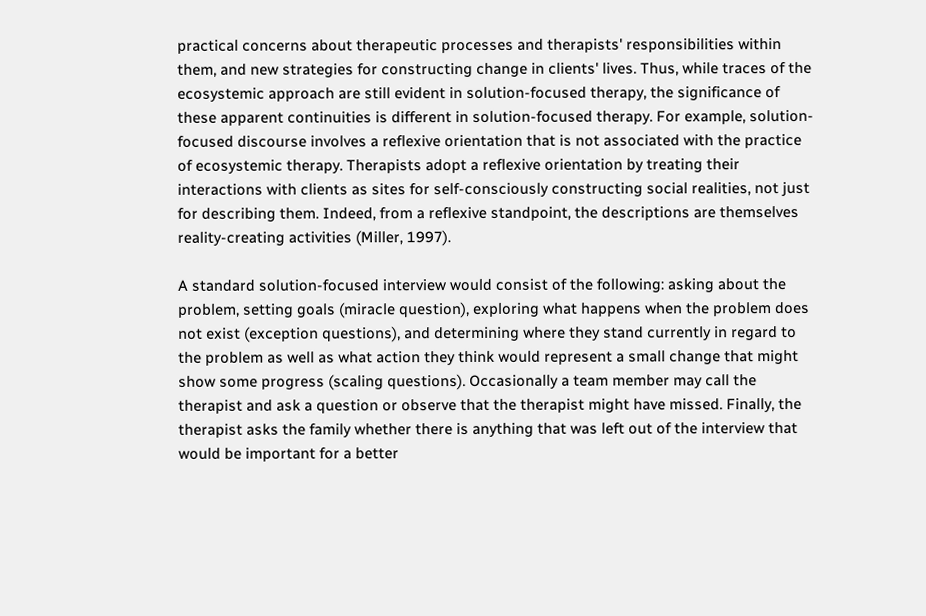practical concerns about therapeutic processes and therapists' responsibilities within them, and new strategies for constructing change in clients' lives. Thus, while traces of the ecosystemic approach are still evident in solution-focused therapy, the significance of these apparent continuities is different in solution-focused therapy. For example, solution-focused discourse involves a reflexive orientation that is not associated with the practice of ecosystemic therapy. Therapists adopt a reflexive orientation by treating their interactions with clients as sites for self-consciously constructing social realities, not just for describing them. Indeed, from a reflexive standpoint, the descriptions are themselves reality-creating activities (Miller, 1997).

A standard solution-focused interview would consist of the following: asking about the problem, setting goals (miracle question), exploring what happens when the problem does not exist (exception questions), and determining where they stand currently in regard to the problem as well as what action they think would represent a small change that might show some progress (scaling questions). Occasionally a team member may call the therapist and ask a question or observe that the therapist might have missed. Finally, the therapist asks the family whether there is anything that was left out of the interview that would be important for a better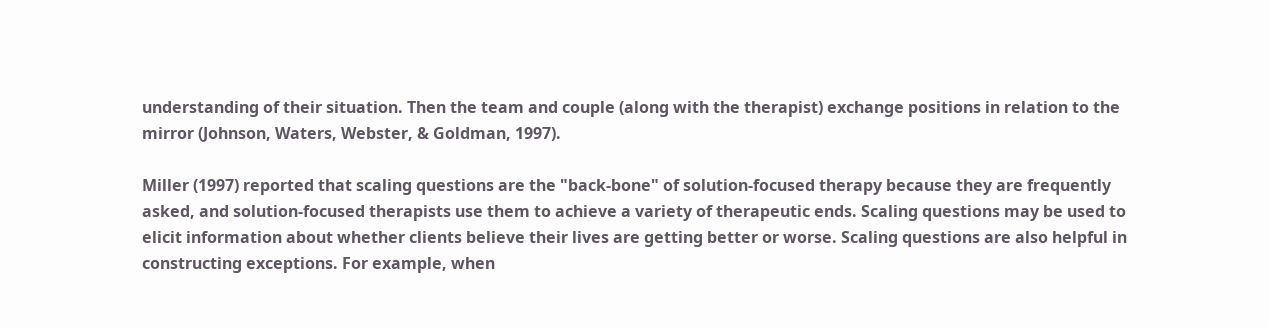understanding of their situation. Then the team and couple (along with the therapist) exchange positions in relation to the mirror (Johnson, Waters, Webster, & Goldman, 1997).

Miller (1997) reported that scaling questions are the "back-bone" of solution-focused therapy because they are frequently asked, and solution-focused therapists use them to achieve a variety of therapeutic ends. Scaling questions may be used to elicit information about whether clients believe their lives are getting better or worse. Scaling questions are also helpful in constructing exceptions. For example, when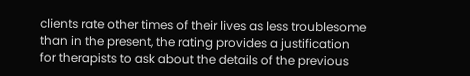clients rate other times of their lives as less troublesome than in the present, the rating provides a justification for therapists to ask about the details of the previous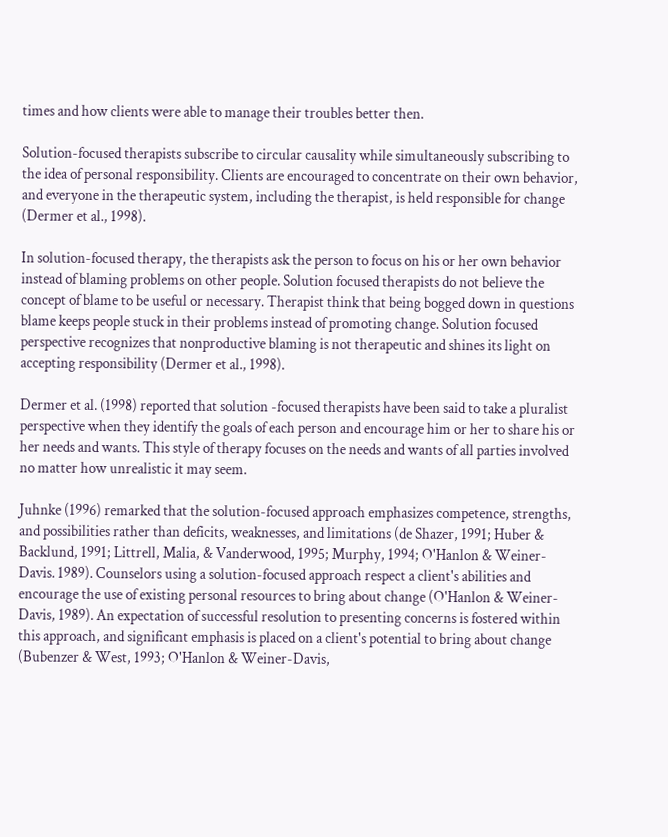times and how clients were able to manage their troubles better then.

Solution-focused therapists subscribe to circular causality while simultaneously subscribing to the idea of personal responsibility. Clients are encouraged to concentrate on their own behavior, and everyone in the therapeutic system, including the therapist, is held responsible for change (Dermer et al., 1998).

In solution-focused therapy, the therapists ask the person to focus on his or her own behavior instead of blaming problems on other people. Solution focused therapists do not believe the concept of blame to be useful or necessary. Therapist think that being bogged down in questions blame keeps people stuck in their problems instead of promoting change. Solution focused perspective recognizes that nonproductive blaming is not therapeutic and shines its light on accepting responsibility (Dermer et al., 1998).

Dermer et al. (1998) reported that solution -focused therapists have been said to take a pluralist perspective when they identify the goals of each person and encourage him or her to share his or her needs and wants. This style of therapy focuses on the needs and wants of all parties involved no matter how unrealistic it may seem.

Juhnke (1996) remarked that the solution-focused approach emphasizes competence, strengths, and possibilities rather than deficits, weaknesses, and limitations (de Shazer, 1991; Huber & Backlund, 1991; Littrell, Malia, & Vanderwood, 1995; Murphy, 1994; O'Hanlon & Weiner-Davis. 1989). Counselors using a solution-focused approach respect a client's abilities and encourage the use of existing personal resources to bring about change (O'Hanlon & Weiner-Davis, 1989). An expectation of successful resolution to presenting concerns is fostered within this approach, and significant emphasis is placed on a client's potential to bring about change (Bubenzer & West, 1993; O'Hanlon & Weiner-Davis,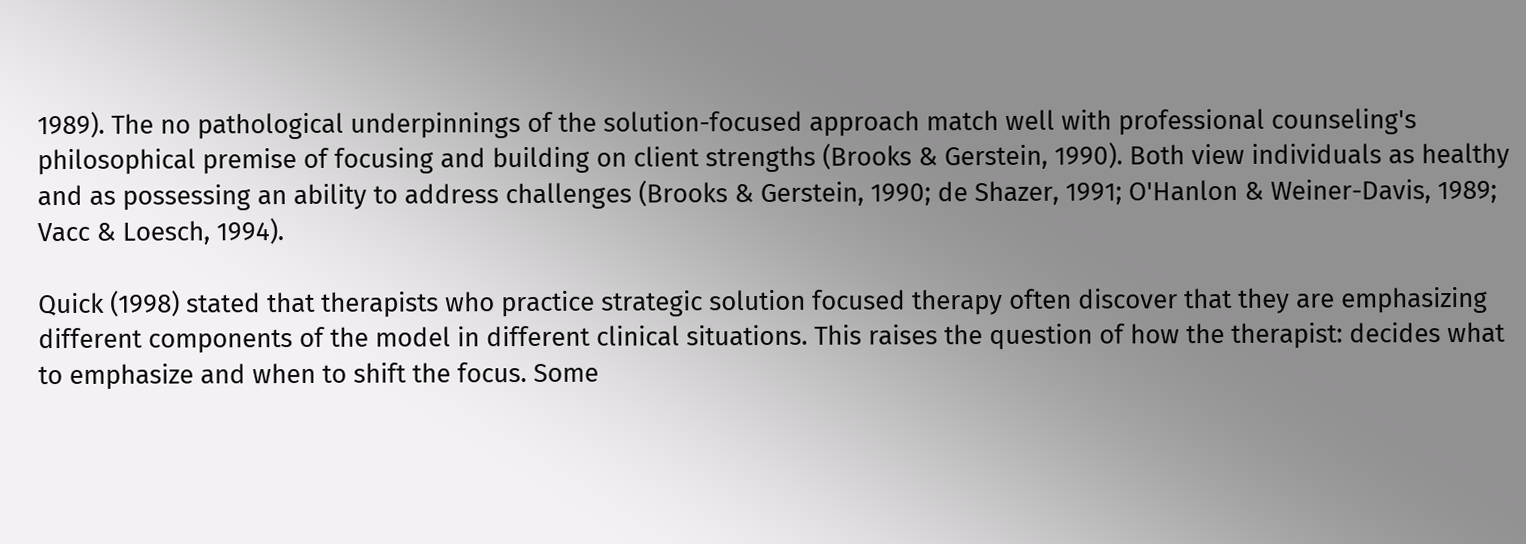1989). The no pathological underpinnings of the solution-focused approach match well with professional counseling's philosophical premise of focusing and building on client strengths (Brooks & Gerstein, 1990). Both view individuals as healthy and as possessing an ability to address challenges (Brooks & Gerstein, 1990; de Shazer, 1991; O'Hanlon & Weiner-Davis, 1989; Vacc & Loesch, 1994).

Quick (1998) stated that therapists who practice strategic solution focused therapy often discover that they are emphasizing different components of the model in different clinical situations. This raises the question of how the therapist: decides what to emphasize and when to shift the focus. Some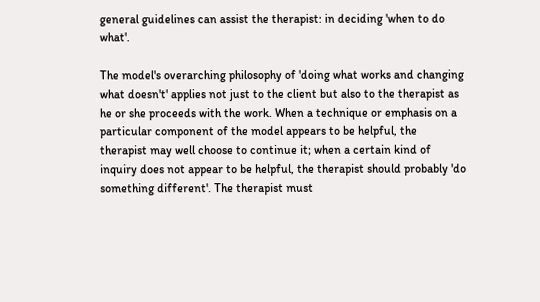general guidelines can assist the therapist: in deciding 'when to do what'.

The model's overarching philosophy of 'doing what works and changing what doesn't' applies not just to the client but also to the therapist as he or she proceeds with the work. When a technique or emphasis on a particular component of the model appears to be helpful, the therapist may well choose to continue it; when a certain kind of inquiry does not appear to be helpful, the therapist should probably 'do something different'. The therapist must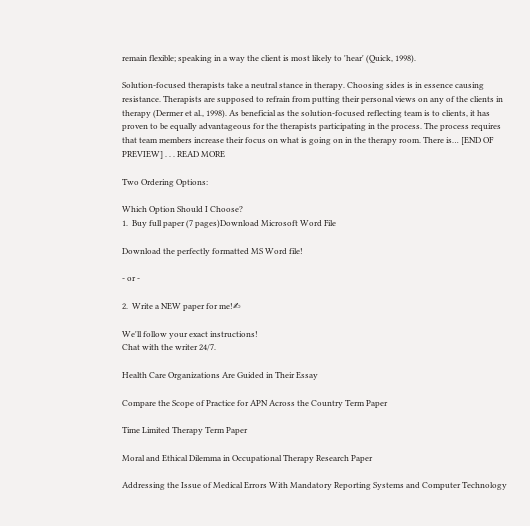remain flexible; speaking in a way the client is most likely to 'hear' (Quick, 1998).

Solution-focused therapists take a neutral stance in therapy. Choosing sides is in essence causing resistance. Therapists are supposed to refrain from putting their personal views on any of the clients in therapy (Dermer et al., 1998). As beneficial as the solution-focused reflecting team is to clients, it has proven to be equally advantageous for the therapists participating in the process. The process requires that team members increase their focus on what is going on in the therapy room. There is… [END OF PREVIEW] . . . READ MORE

Two Ordering Options:

Which Option Should I Choose?
1.  Buy full paper (7 pages)Download Microsoft Word File

Download the perfectly formatted MS Word file!

- or -

2.  Write a NEW paper for me!✍

We'll follow your exact instructions!
Chat with the writer 24/7.

Health Care Organizations Are Guided in Their Essay

Compare the Scope of Practice for APN Across the Country Term Paper

Time Limited Therapy Term Paper

Moral and Ethical Dilemma in Occupational Therapy Research Paper

Addressing the Issue of Medical Errors With Mandatory Reporting Systems and Computer Technology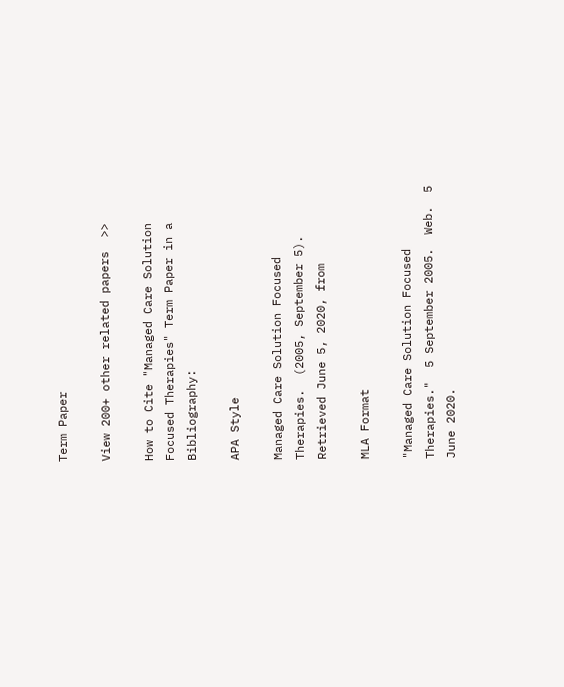Term Paper

View 200+ other related papers  >>

How to Cite "Managed Care Solution Focused Therapies" Term Paper in a Bibliography:

APA Style

Managed Care Solution Focused Therapies.  (2005, September 5).  Retrieved June 5, 2020, from

MLA Format

"Managed Care Solution Focused Therapies."  5 September 2005.  Web.  5 June 2020.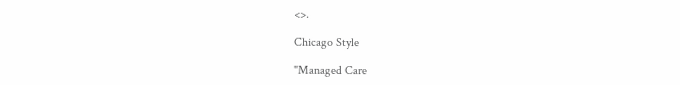<>.

Chicago Style

"Managed Care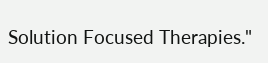Solution Focused Therapies."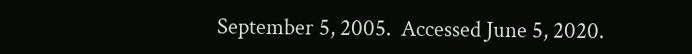September 5, 2005.  Accessed June 5, 2020.